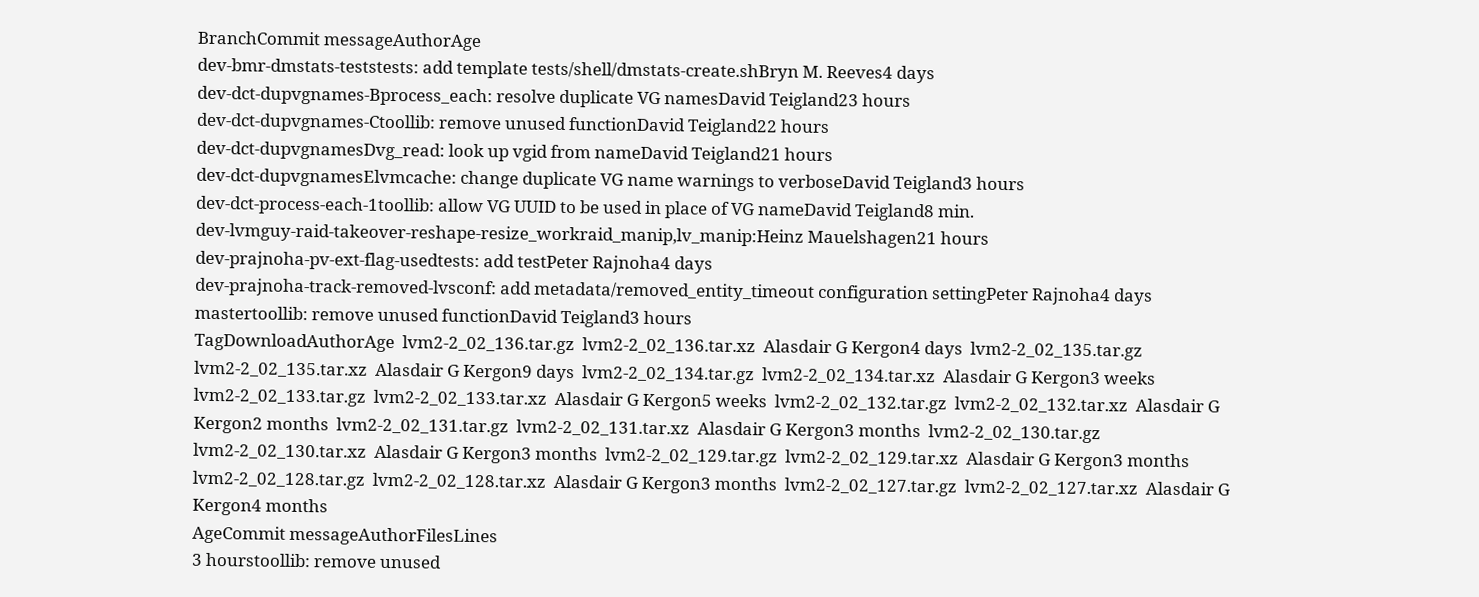BranchCommit messageAuthorAge
dev-bmr-dmstats-teststests: add template tests/shell/dmstats-create.shBryn M. Reeves4 days
dev-dct-dupvgnames-Bprocess_each: resolve duplicate VG namesDavid Teigland23 hours
dev-dct-dupvgnames-Ctoollib: remove unused functionDavid Teigland22 hours
dev-dct-dupvgnamesDvg_read: look up vgid from nameDavid Teigland21 hours
dev-dct-dupvgnamesElvmcache: change duplicate VG name warnings to verboseDavid Teigland3 hours
dev-dct-process-each-1toollib: allow VG UUID to be used in place of VG nameDavid Teigland8 min.
dev-lvmguy-raid-takeover-reshape-resize_workraid_manip,lv_manip:Heinz Mauelshagen21 hours
dev-prajnoha-pv-ext-flag-usedtests: add testPeter Rajnoha4 days
dev-prajnoha-track-removed-lvsconf: add metadata/removed_entity_timeout configuration settingPeter Rajnoha4 days
mastertoollib: remove unused functionDavid Teigland3 hours
TagDownloadAuthorAge  lvm2-2_02_136.tar.gz  lvm2-2_02_136.tar.xz  Alasdair G Kergon4 days  lvm2-2_02_135.tar.gz  lvm2-2_02_135.tar.xz  Alasdair G Kergon9 days  lvm2-2_02_134.tar.gz  lvm2-2_02_134.tar.xz  Alasdair G Kergon3 weeks  lvm2-2_02_133.tar.gz  lvm2-2_02_133.tar.xz  Alasdair G Kergon5 weeks  lvm2-2_02_132.tar.gz  lvm2-2_02_132.tar.xz  Alasdair G Kergon2 months  lvm2-2_02_131.tar.gz  lvm2-2_02_131.tar.xz  Alasdair G Kergon3 months  lvm2-2_02_130.tar.gz  lvm2-2_02_130.tar.xz  Alasdair G Kergon3 months  lvm2-2_02_129.tar.gz  lvm2-2_02_129.tar.xz  Alasdair G Kergon3 months  lvm2-2_02_128.tar.gz  lvm2-2_02_128.tar.xz  Alasdair G Kergon3 months  lvm2-2_02_127.tar.gz  lvm2-2_02_127.tar.xz  Alasdair G Kergon4 months
AgeCommit messageAuthorFilesLines
3 hourstoollib: remove unused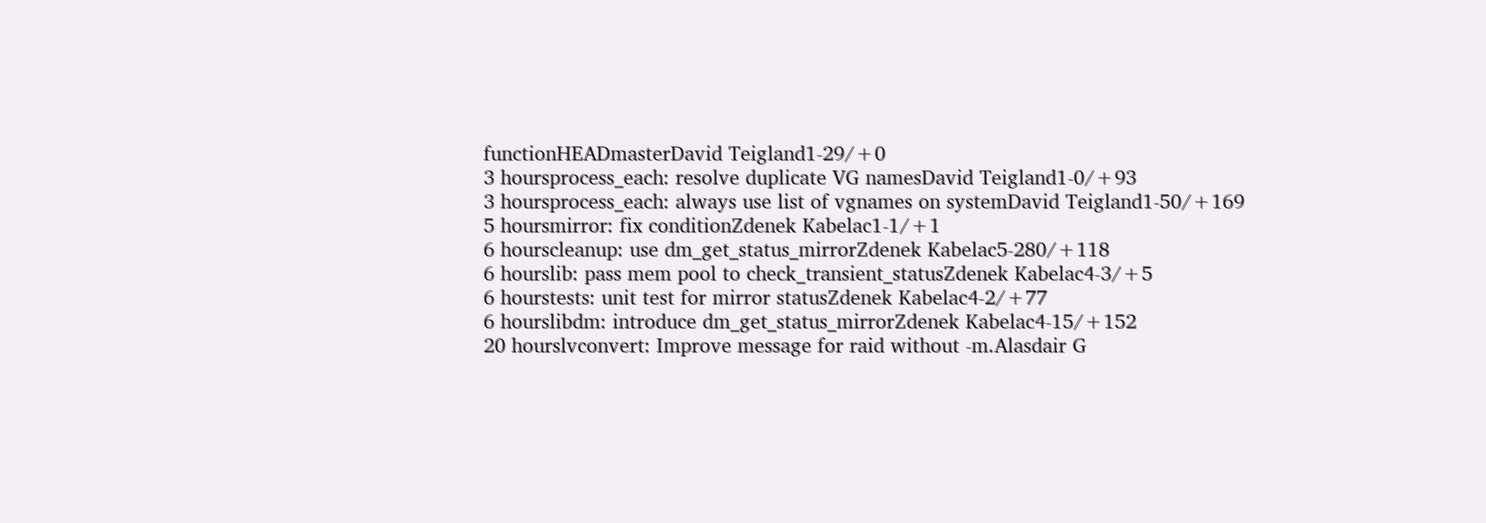functionHEADmasterDavid Teigland1-29/+0
3 hoursprocess_each: resolve duplicate VG namesDavid Teigland1-0/+93
3 hoursprocess_each: always use list of vgnames on systemDavid Teigland1-50/+169
5 hoursmirror: fix conditionZdenek Kabelac1-1/+1
6 hourscleanup: use dm_get_status_mirrorZdenek Kabelac5-280/+118
6 hourslib: pass mem pool to check_transient_statusZdenek Kabelac4-3/+5
6 hourstests: unit test for mirror statusZdenek Kabelac4-2/+77
6 hourslibdm: introduce dm_get_status_mirrorZdenek Kabelac4-15/+152
20 hourslvconvert: Improve message for raid without -m.Alasdair G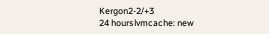Kergon2-2/+3
24 hourslvmcache: new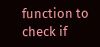function to check if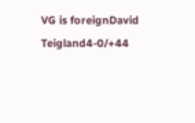VG is foreignDavid Teigland4-0/+44